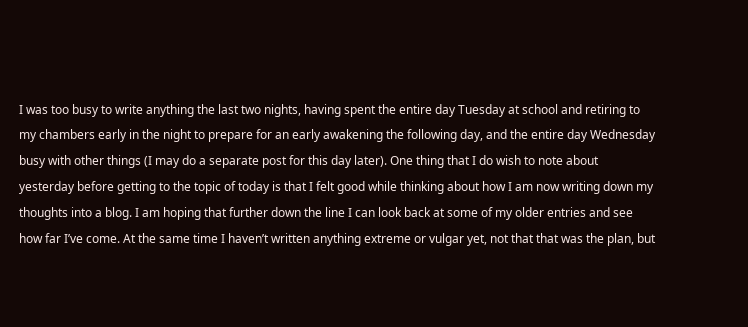I was too busy to write anything the last two nights, having spent the entire day Tuesday at school and retiring to my chambers early in the night to prepare for an early awakening the following day, and the entire day Wednesday busy with other things (I may do a separate post for this day later). One thing that I do wish to note about yesterday before getting to the topic of today is that I felt good while thinking about how I am now writing down my thoughts into a blog. I am hoping that further down the line I can look back at some of my older entries and see how far I’ve come. At the same time I haven’t written anything extreme or vulgar yet, not that that was the plan, but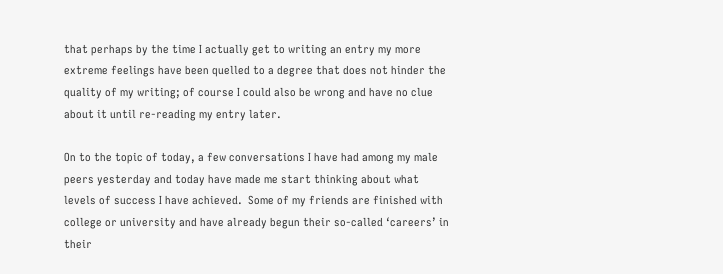that perhaps by the time I actually get to writing an entry my more extreme feelings have been quelled to a degree that does not hinder the quality of my writing; of course I could also be wrong and have no clue about it until re-reading my entry later.

On to the topic of today, a few conversations I have had among my male peers yesterday and today have made me start thinking about what levels of success I have achieved.  Some of my friends are finished with college or university and have already begun their so-called ‘careers’ in their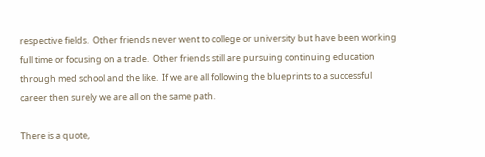respective fields.  Other friends never went to college or university but have been working full time or focusing on a trade.  Other friends still are pursuing continuing education through med school and the like.  If we are all following the blueprints to a successful career then surely we are all on the same path.

There is a quote,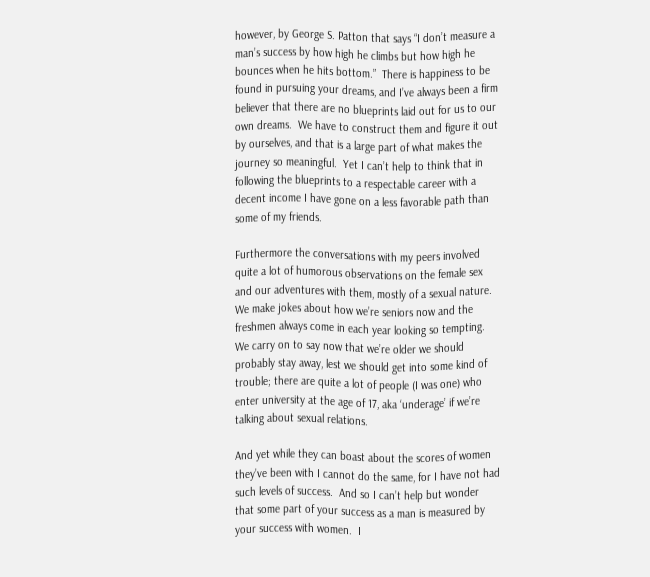however, by George S. Patton that says “I don’t measure a man’s success by how high he climbs but how high he bounces when he hits bottom.”  There is happiness to be found in pursuing your dreams, and I’ve always been a firm believer that there are no blueprints laid out for us to our own dreams.  We have to construct them and figure it out by ourselves, and that is a large part of what makes the journey so meaningful.  Yet I can’t help to think that in following the blueprints to a respectable career with a decent income I have gone on a less favorable path than some of my friends.

Furthermore the conversations with my peers involved quite a lot of humorous observations on the female sex and our adventures with them, mostly of a sexual nature.  We make jokes about how we’re seniors now and the freshmen always come in each year looking so tempting.  We carry on to say now that we’re older we should probably stay away, lest we should get into some kind of trouble; there are quite a lot of people (I was one) who enter university at the age of 17, aka ‘underage’ if we’re talking about sexual relations.

And yet while they can boast about the scores of women they’ve been with I cannot do the same, for I have not had such levels of success.  And so I can’t help but wonder that some part of your success as a man is measured by your success with women.  I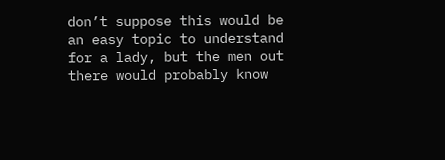don’t suppose this would be an easy topic to understand for a lady, but the men out there would probably know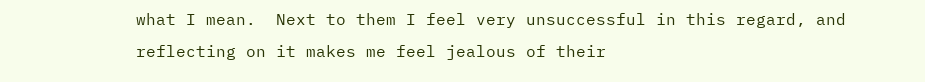what I mean.  Next to them I feel very unsuccessful in this regard, and reflecting on it makes me feel jealous of their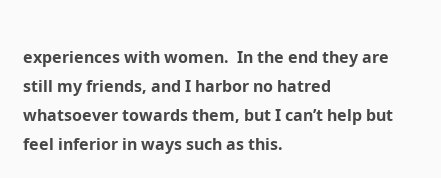experiences with women.  In the end they are still my friends, and I harbor no hatred whatsoever towards them, but I can’t help but feel inferior in ways such as this.